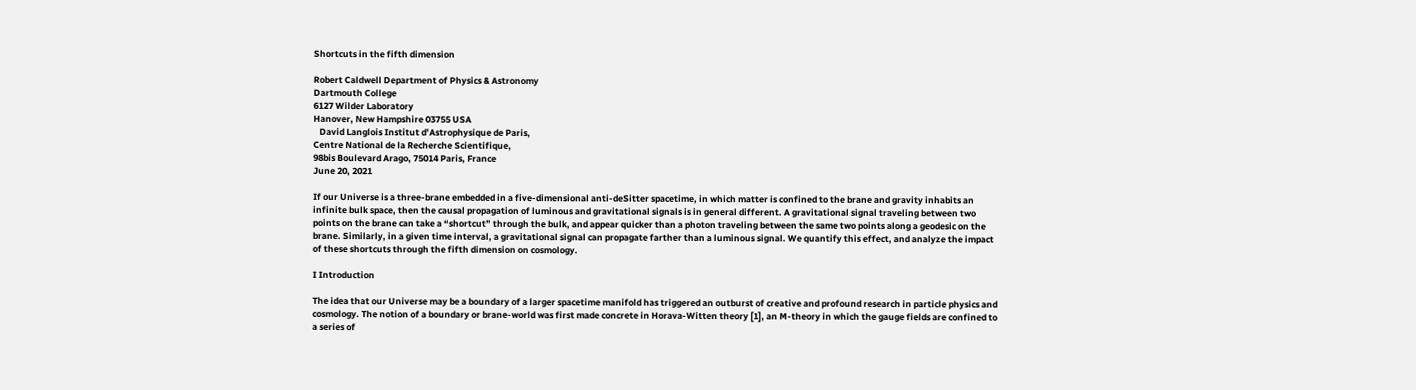Shortcuts in the fifth dimension

Robert Caldwell Department of Physics & Astronomy
Dartmouth College
6127 Wilder Laboratory
Hanover, New Hampshire 03755 USA
   David Langlois Institut d’Astrophysique de Paris,
Centre National de la Recherche Scientifique,
98bis Boulevard Arago, 75014 Paris, France
June 20, 2021

If our Universe is a three-brane embedded in a five-dimensional anti-deSitter spacetime, in which matter is confined to the brane and gravity inhabits an infinite bulk space, then the causal propagation of luminous and gravitational signals is in general different. A gravitational signal traveling between two points on the brane can take a “shortcut” through the bulk, and appear quicker than a photon traveling between the same two points along a geodesic on the brane. Similarly, in a given time interval, a gravitational signal can propagate farther than a luminous signal. We quantify this effect, and analyze the impact of these shortcuts through the fifth dimension on cosmology.

I Introduction

The idea that our Universe may be a boundary of a larger spacetime manifold has triggered an outburst of creative and profound research in particle physics and cosmology. The notion of a boundary or brane-world was first made concrete in Horava-Witten theory [1], an M-theory in which the gauge fields are confined to a series of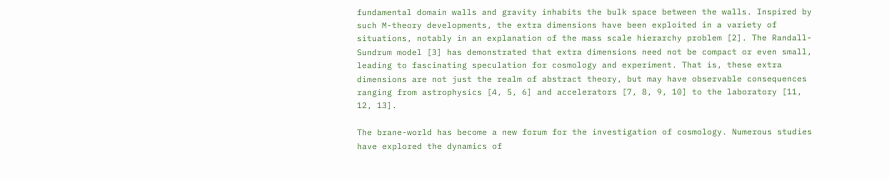fundamental domain walls and gravity inhabits the bulk space between the walls. Inspired by such M-theory developments, the extra dimensions have been exploited in a variety of situations, notably in an explanation of the mass scale hierarchy problem [2]. The Randall-Sundrum model [3] has demonstrated that extra dimensions need not be compact or even small, leading to fascinating speculation for cosmology and experiment. That is, these extra dimensions are not just the realm of abstract theory, but may have observable consequences ranging from astrophysics [4, 5, 6] and accelerators [7, 8, 9, 10] to the laboratory [11, 12, 13].

The brane-world has become a new forum for the investigation of cosmology. Numerous studies have explored the dynamics of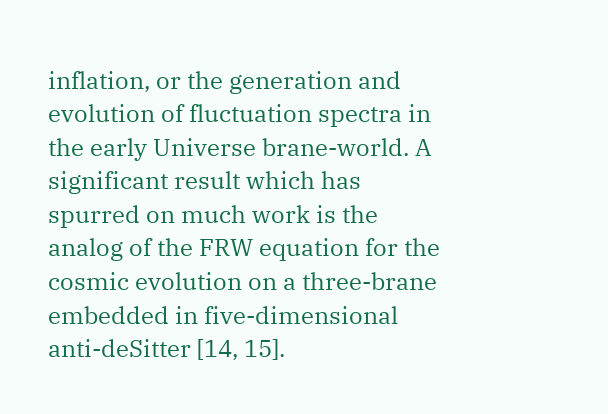inflation, or the generation and evolution of fluctuation spectra in the early Universe brane-world. A significant result which has spurred on much work is the analog of the FRW equation for the cosmic evolution on a three-brane embedded in five-dimensional anti-deSitter [14, 15].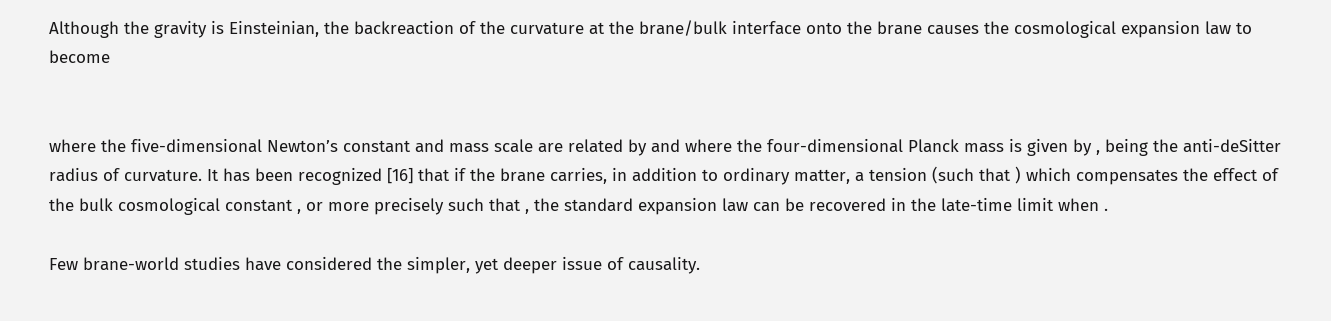Although the gravity is Einsteinian, the backreaction of the curvature at the brane/bulk interface onto the brane causes the cosmological expansion law to become


where the five-dimensional Newton’s constant and mass scale are related by and where the four-dimensional Planck mass is given by , being the anti-deSitter radius of curvature. It has been recognized [16] that if the brane carries, in addition to ordinary matter, a tension (such that ) which compensates the effect of the bulk cosmological constant , or more precisely such that , the standard expansion law can be recovered in the late-time limit when .

Few brane-world studies have considered the simpler, yet deeper issue of causality.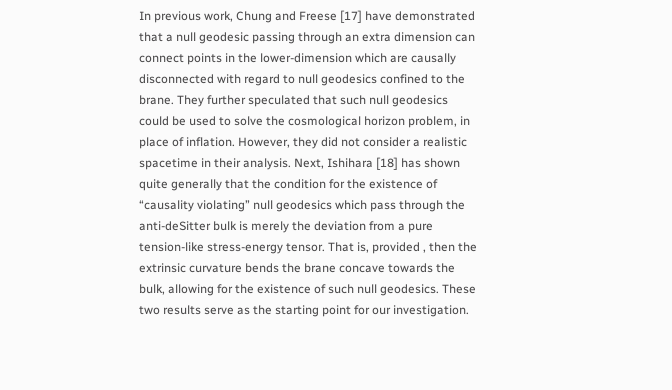In previous work, Chung and Freese [17] have demonstrated that a null geodesic passing through an extra dimension can connect points in the lower-dimension which are causally disconnected with regard to null geodesics confined to the brane. They further speculated that such null geodesics could be used to solve the cosmological horizon problem, in place of inflation. However, they did not consider a realistic spacetime in their analysis. Next, Ishihara [18] has shown quite generally that the condition for the existence of “causality violating” null geodesics which pass through the anti-deSitter bulk is merely the deviation from a pure tension-like stress-energy tensor. That is, provided , then the extrinsic curvature bends the brane concave towards the bulk, allowing for the existence of such null geodesics. These two results serve as the starting point for our investigation.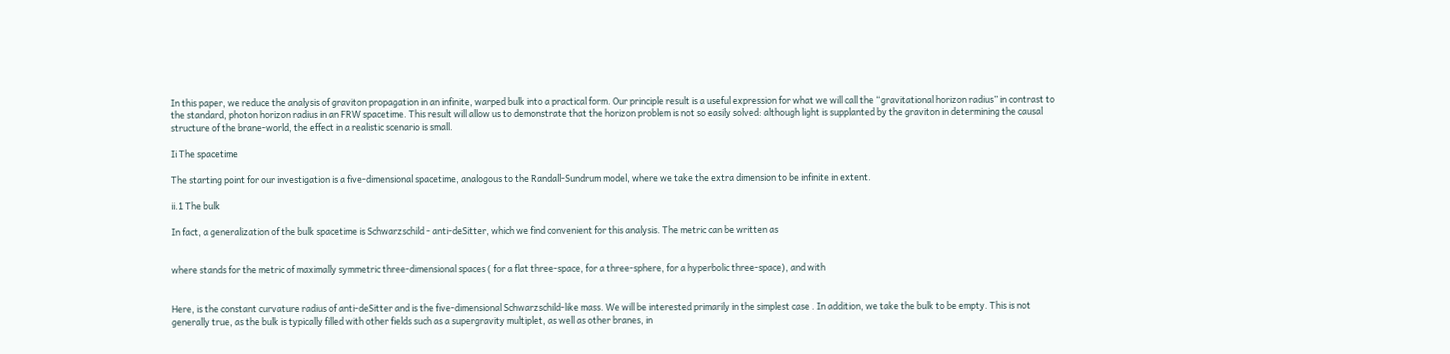In this paper, we reduce the analysis of graviton propagation in an infinite, warped bulk into a practical form. Our principle result is a useful expression for what we will call the “gravitational horizon radius” in contrast to the standard, photon horizon radius in an FRW spacetime. This result will allow us to demonstrate that the horizon problem is not so easily solved: although light is supplanted by the graviton in determining the causal structure of the brane-world, the effect in a realistic scenario is small.

Ii The spacetime

The starting point for our investigation is a five-dimensional spacetime, analogous to the Randall-Sundrum model, where we take the extra dimension to be infinite in extent.

ii.1 The bulk

In fact, a generalization of the bulk spacetime is Schwarzschild - anti-deSitter, which we find convenient for this analysis. The metric can be written as


where stands for the metric of maximally symmetric three-dimensional spaces ( for a flat three-space, for a three-sphere, for a hyperbolic three-space), and with


Here, is the constant curvature radius of anti-deSitter and is the five-dimensional Schwarzschild-like mass. We will be interested primarily in the simplest case . In addition, we take the bulk to be empty. This is not generally true, as the bulk is typically filled with other fields such as a supergravity multiplet, as well as other branes, in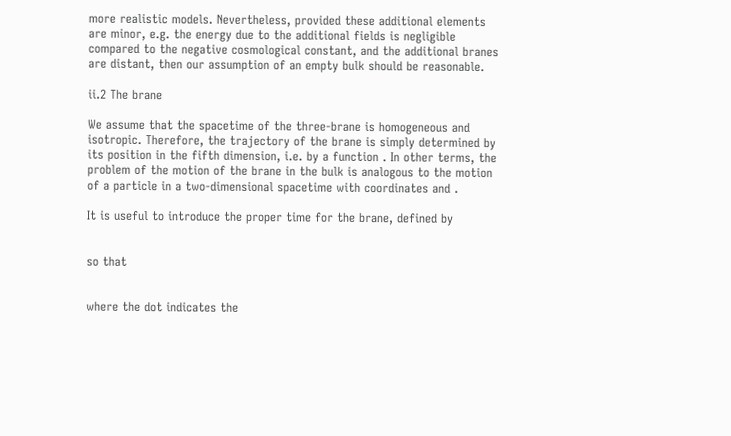more realistic models. Nevertheless, provided these additional elements are minor, e.g. the energy due to the additional fields is negligible compared to the negative cosmological constant, and the additional branes are distant, then our assumption of an empty bulk should be reasonable.

ii.2 The brane

We assume that the spacetime of the three-brane is homogeneous and isotropic. Therefore, the trajectory of the brane is simply determined by its position in the fifth dimension, i.e. by a function . In other terms, the problem of the motion of the brane in the bulk is analogous to the motion of a particle in a two-dimensional spacetime with coordinates and .

It is useful to introduce the proper time for the brane, defined by


so that


where the dot indicates the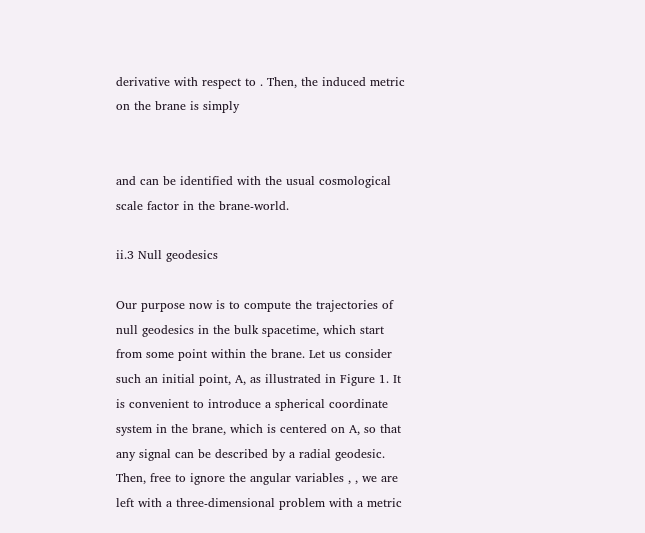derivative with respect to . Then, the induced metric on the brane is simply


and can be identified with the usual cosmological scale factor in the brane-world.

ii.3 Null geodesics

Our purpose now is to compute the trajectories of null geodesics in the bulk spacetime, which start from some point within the brane. Let us consider such an initial point, A, as illustrated in Figure 1. It is convenient to introduce a spherical coordinate system in the brane, which is centered on A, so that any signal can be described by a radial geodesic. Then, free to ignore the angular variables , , we are left with a three-dimensional problem with a metric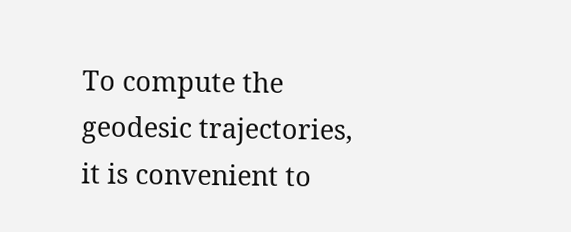To compute the geodesic trajectories, it is convenient to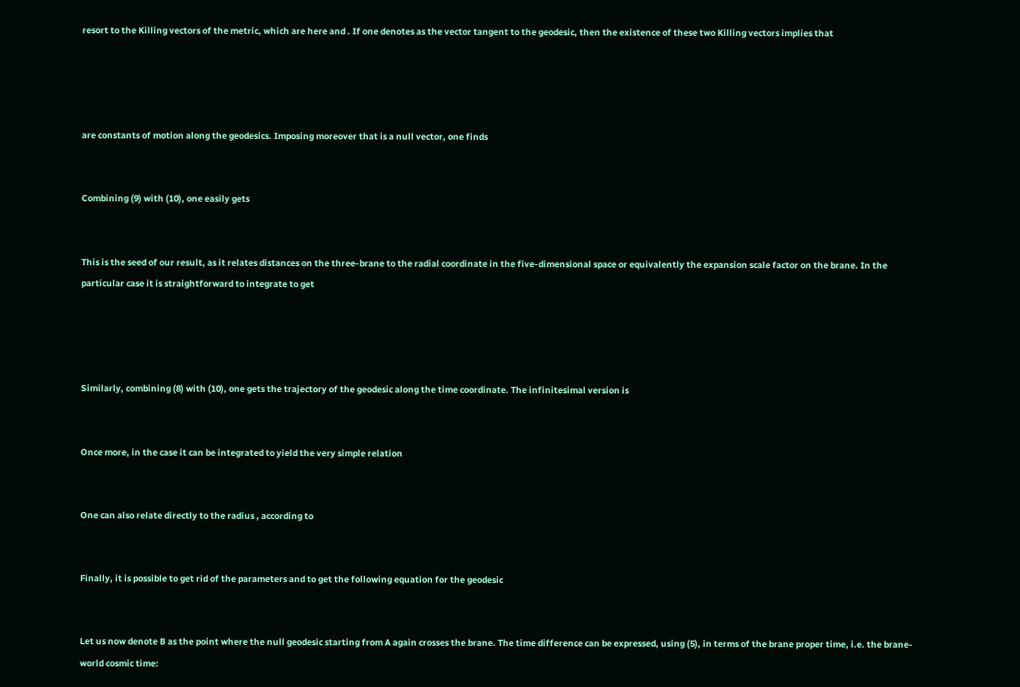resort to the Killing vectors of the metric, which are here and . If one denotes as the vector tangent to the geodesic, then the existence of these two Killing vectors implies that




are constants of motion along the geodesics. Imposing moreover that is a null vector, one finds


Combining (9) with (10), one easily gets


This is the seed of our result, as it relates distances on the three-brane to the radial coordinate in the five-dimensional space or equivalently the expansion scale factor on the brane. In the particular case it is straightforward to integrate to get




Similarly, combining (8) with (10), one gets the trajectory of the geodesic along the time coordinate. The infinitesimal version is


Once more, in the case it can be integrated to yield the very simple relation


One can also relate directly to the radius , according to


Finally, it is possible to get rid of the parameters and to get the following equation for the geodesic


Let us now denote B as the point where the null geodesic starting from A again crosses the brane. The time difference can be expressed, using (5), in terms of the brane proper time, i.e. the brane-world cosmic time: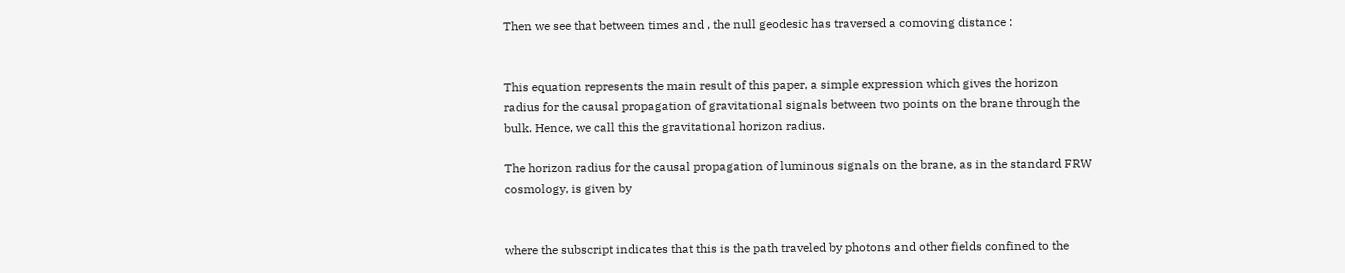Then we see that between times and , the null geodesic has traversed a comoving distance :


This equation represents the main result of this paper, a simple expression which gives the horizon radius for the causal propagation of gravitational signals between two points on the brane through the bulk. Hence, we call this the gravitational horizon radius.

The horizon radius for the causal propagation of luminous signals on the brane, as in the standard FRW cosmology, is given by


where the subscript indicates that this is the path traveled by photons and other fields confined to the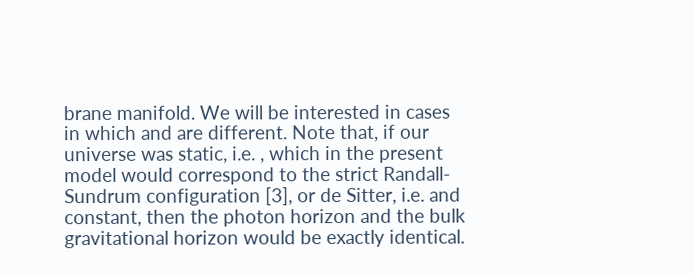brane manifold. We will be interested in cases in which and are different. Note that, if our universe was static, i.e. , which in the present model would correspond to the strict Randall-Sundrum configuration [3], or de Sitter, i.e. and constant, then the photon horizon and the bulk gravitational horizon would be exactly identical.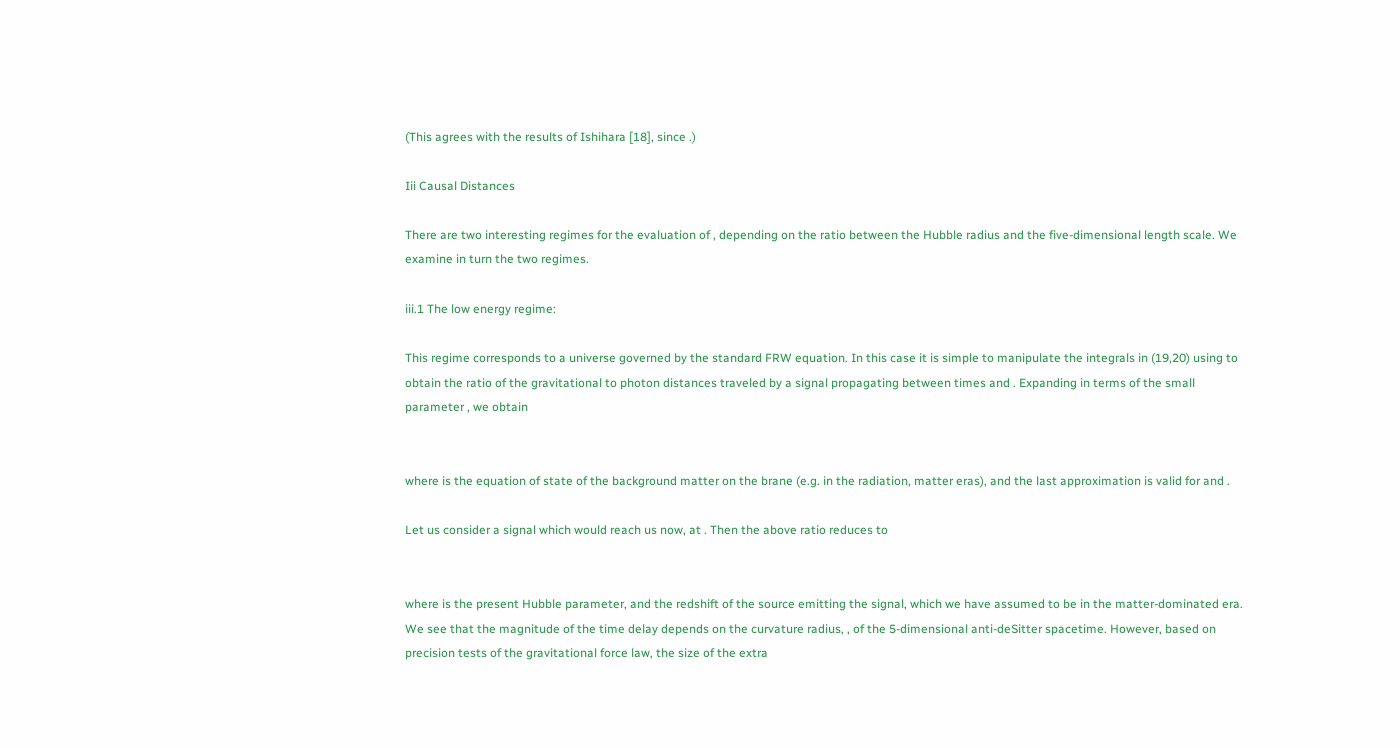(This agrees with the results of Ishihara [18], since .)

Iii Causal Distances

There are two interesting regimes for the evaluation of , depending on the ratio between the Hubble radius and the five-dimensional length scale. We examine in turn the two regimes.

iii.1 The low energy regime:

This regime corresponds to a universe governed by the standard FRW equation. In this case it is simple to manipulate the integrals in (19,20) using to obtain the ratio of the gravitational to photon distances traveled by a signal propagating between times and . Expanding in terms of the small parameter , we obtain


where is the equation of state of the background matter on the brane (e.g. in the radiation, matter eras), and the last approximation is valid for and .

Let us consider a signal which would reach us now, at . Then the above ratio reduces to


where is the present Hubble parameter, and the redshift of the source emitting the signal, which we have assumed to be in the matter-dominated era. We see that the magnitude of the time delay depends on the curvature radius, , of the 5-dimensional anti-deSitter spacetime. However, based on precision tests of the gravitational force law, the size of the extra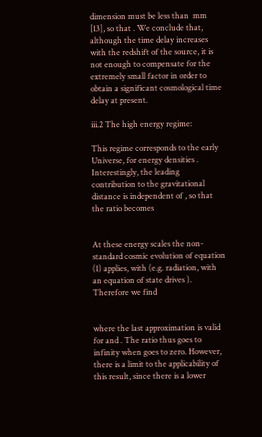dimension must be less than  mm [13], so that . We conclude that, although the time delay increases with the redshift of the source, it is not enough to compensate for the extremely small factor in order to obtain a significant cosmological time delay at present.

iii.2 The high energy regime:

This regime corresponds to the early Universe, for energy densities . Interestingly, the leading contribution to the gravitational distance is independent of , so that the ratio becomes


At these energy scales the non-standard cosmic evolution of equation (1) applies, with (e.g. radiation, with an equation of state drives ). Therefore we find


where the last approximation is valid for and . The ratio thus goes to infinity when goes to zero. However, there is a limit to the applicability of this result, since there is a lower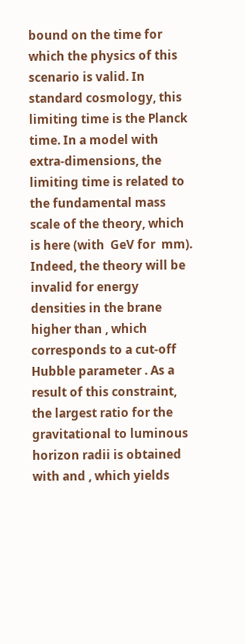bound on the time for which the physics of this scenario is valid. In standard cosmology, this limiting time is the Planck time. In a model with extra-dimensions, the limiting time is related to the fundamental mass scale of the theory, which is here (with  GeV for  mm). Indeed, the theory will be invalid for energy densities in the brane higher than , which corresponds to a cut-off Hubble parameter . As a result of this constraint, the largest ratio for the gravitational to luminous horizon radii is obtained with and , which yields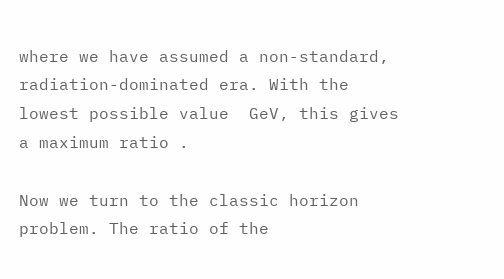where we have assumed a non-standard, radiation-dominated era. With the lowest possible value  GeV, this gives a maximum ratio .

Now we turn to the classic horizon problem. The ratio of the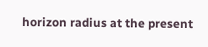horizon radius at the present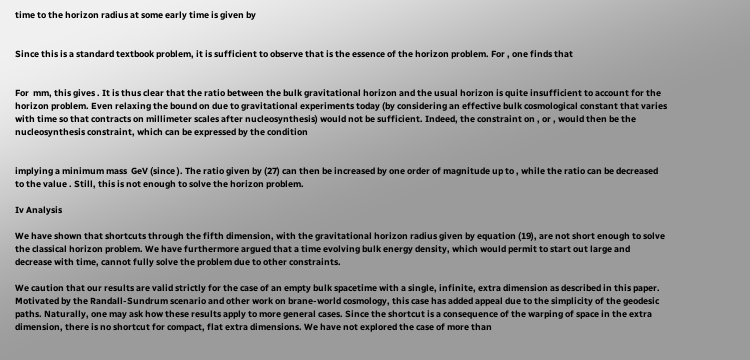time to the horizon radius at some early time is given by


Since this is a standard textbook problem, it is sufficient to observe that is the essence of the horizon problem. For , one finds that


For  mm, this gives . It is thus clear that the ratio between the bulk gravitational horizon and the usual horizon is quite insufficient to account for the horizon problem. Even relaxing the bound on due to gravitational experiments today (by considering an effective bulk cosmological constant that varies with time so that contracts on millimeter scales after nucleosynthesis) would not be sufficient. Indeed, the constraint on , or , would then be the nucleosynthesis constraint, which can be expressed by the condition


implying a minimum mass  GeV (since ). The ratio given by (27) can then be increased by one order of magnitude up to , while the ratio can be decreased to the value . Still, this is not enough to solve the horizon problem.

Iv Analysis

We have shown that shortcuts through the fifth dimension, with the gravitational horizon radius given by equation (19), are not short enough to solve the classical horizon problem. We have furthermore argued that a time evolving bulk energy density, which would permit to start out large and decrease with time, cannot fully solve the problem due to other constraints.

We caution that our results are valid strictly for the case of an empty bulk spacetime with a single, infinite, extra dimension as described in this paper. Motivated by the Randall-Sundrum scenario and other work on brane-world cosmology, this case has added appeal due to the simplicity of the geodesic paths. Naturally, one may ask how these results apply to more general cases. Since the shortcut is a consequence of the warping of space in the extra dimension, there is no shortcut for compact, flat extra dimensions. We have not explored the case of more than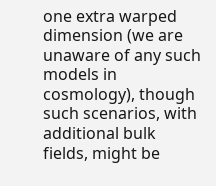one extra warped dimension (we are unaware of any such models in cosmology), though such scenarios, with additional bulk fields, might be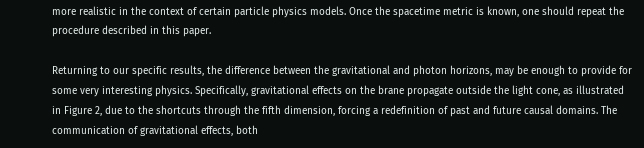more realistic in the context of certain particle physics models. Once the spacetime metric is known, one should repeat the procedure described in this paper.

Returning to our specific results, the difference between the gravitational and photon horizons, may be enough to provide for some very interesting physics. Specifically, gravitational effects on the brane propagate outside the light cone, as illustrated in Figure 2, due to the shortcuts through the fifth dimension, forcing a redefinition of past and future causal domains. The communication of gravitational effects, both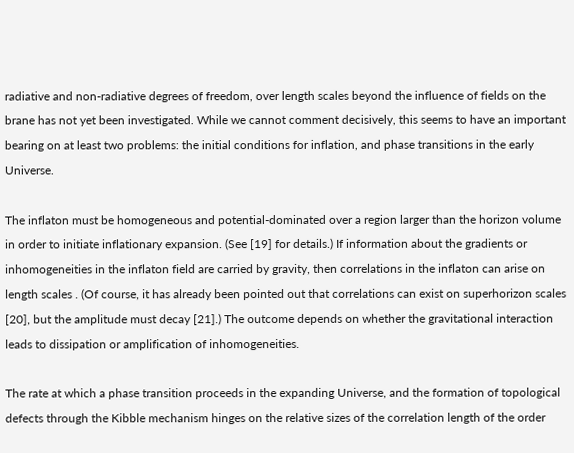radiative and non-radiative degrees of freedom, over length scales beyond the influence of fields on the brane has not yet been investigated. While we cannot comment decisively, this seems to have an important bearing on at least two problems: the initial conditions for inflation, and phase transitions in the early Universe.

The inflaton must be homogeneous and potential-dominated over a region larger than the horizon volume in order to initiate inflationary expansion. (See [19] for details.) If information about the gradients or inhomogeneities in the inflaton field are carried by gravity, then correlations in the inflaton can arise on length scales . (Of course, it has already been pointed out that correlations can exist on superhorizon scales [20], but the amplitude must decay [21].) The outcome depends on whether the gravitational interaction leads to dissipation or amplification of inhomogeneities.

The rate at which a phase transition proceeds in the expanding Universe, and the formation of topological defects through the Kibble mechanism hinges on the relative sizes of the correlation length of the order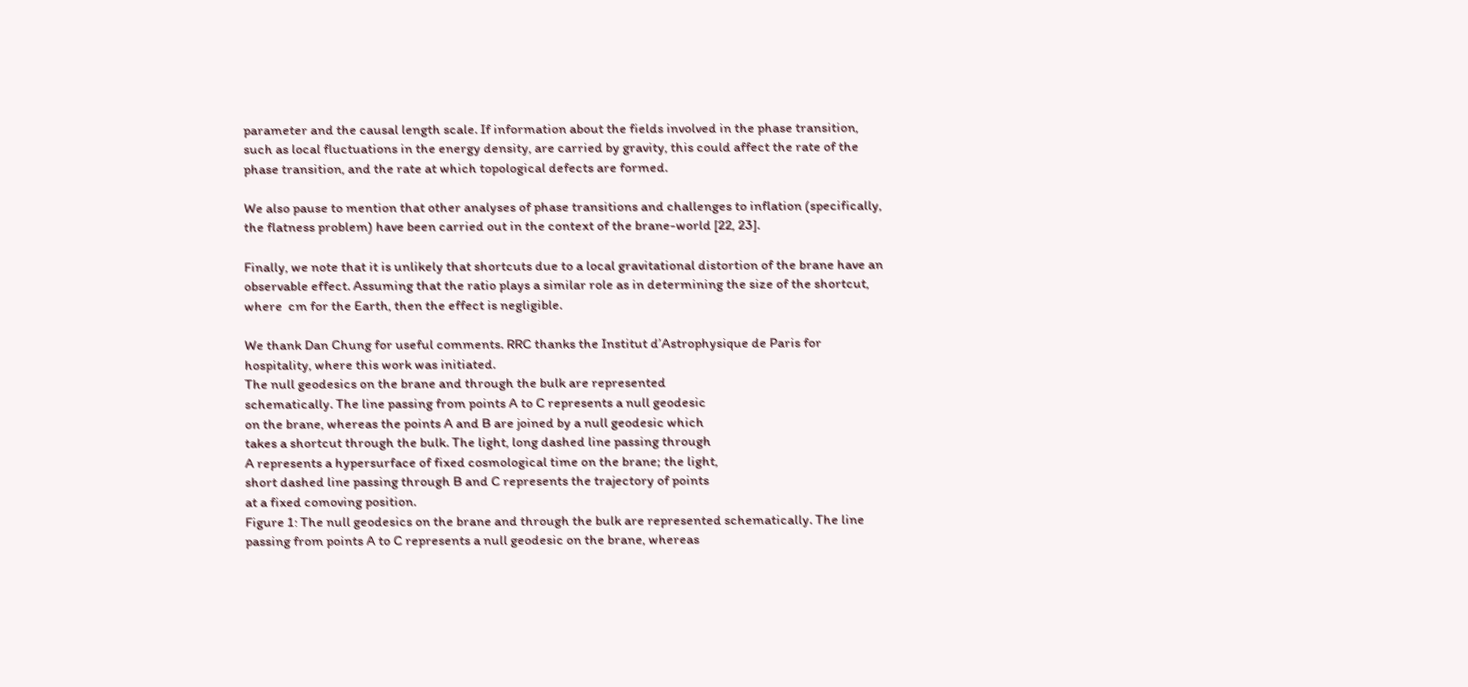parameter and the causal length scale. If information about the fields involved in the phase transition, such as local fluctuations in the energy density, are carried by gravity, this could affect the rate of the phase transition, and the rate at which topological defects are formed.

We also pause to mention that other analyses of phase transitions and challenges to inflation (specifically, the flatness problem) have been carried out in the context of the brane-world [22, 23].

Finally, we note that it is unlikely that shortcuts due to a local gravitational distortion of the brane have an observable effect. Assuming that the ratio plays a similar role as in determining the size of the shortcut, where  cm for the Earth, then the effect is negligible.

We thank Dan Chung for useful comments. RRC thanks the Institut d’Astrophysique de Paris for hospitality, where this work was initiated.
The null geodesics on the brane and through the bulk are represented
schematically. The line passing from points A to C represents a null geodesic
on the brane, whereas the points A and B are joined by a null geodesic which
takes a shortcut through the bulk. The light, long dashed line passing through
A represents a hypersurface of fixed cosmological time on the brane; the light,
short dashed line passing through B and C represents the trajectory of points
at a fixed comoving position.
Figure 1: The null geodesics on the brane and through the bulk are represented schematically. The line passing from points A to C represents a null geodesic on the brane, whereas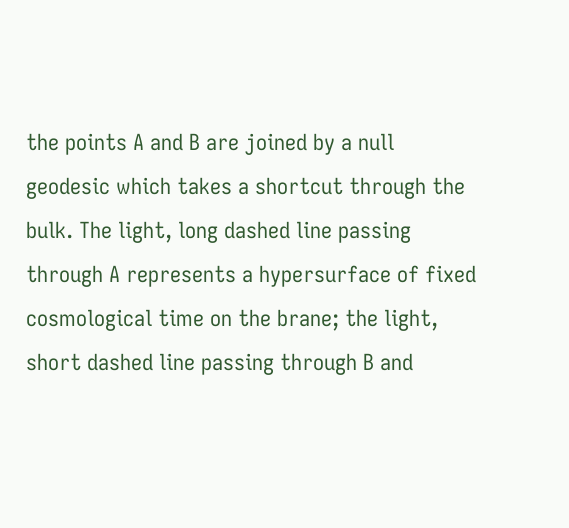the points A and B are joined by a null geodesic which takes a shortcut through the bulk. The light, long dashed line passing through A represents a hypersurface of fixed cosmological time on the brane; the light, short dashed line passing through B and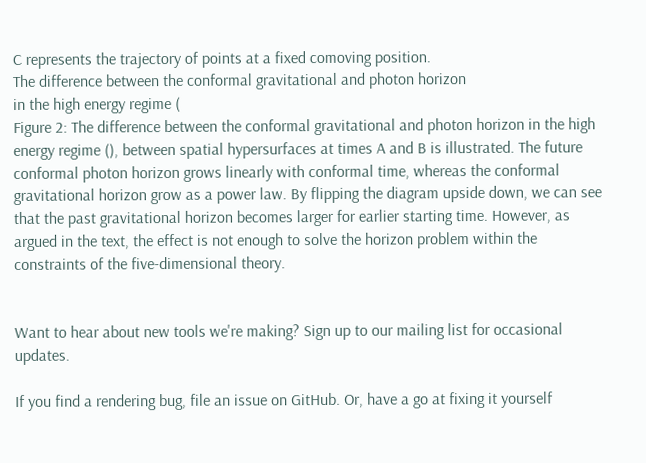C represents the trajectory of points at a fixed comoving position.
The difference between the conformal gravitational and photon horizon
in the high energy regime (
Figure 2: The difference between the conformal gravitational and photon horizon in the high energy regime (), between spatial hypersurfaces at times A and B is illustrated. The future conformal photon horizon grows linearly with conformal time, whereas the conformal gravitational horizon grow as a power law. By flipping the diagram upside down, we can see that the past gravitational horizon becomes larger for earlier starting time. However, as argued in the text, the effect is not enough to solve the horizon problem within the constraints of the five-dimensional theory.


Want to hear about new tools we're making? Sign up to our mailing list for occasional updates.

If you find a rendering bug, file an issue on GitHub. Or, have a go at fixing it yourself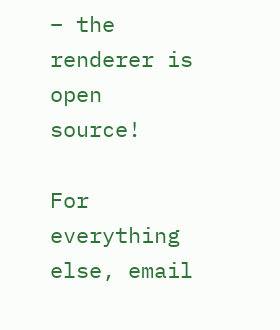– the renderer is open source!

For everything else, email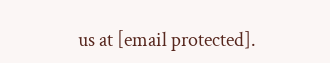us at [email protected].